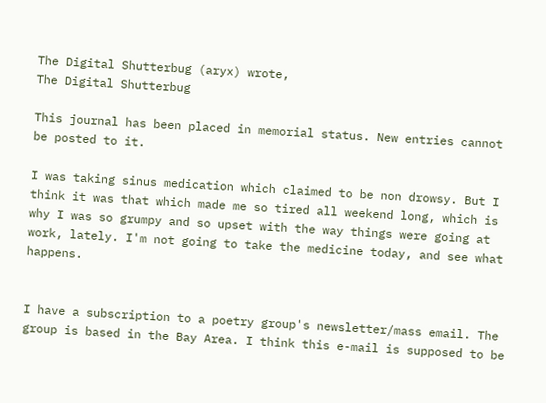The Digital Shutterbug (aryx) wrote,
The Digital Shutterbug

This journal has been placed in memorial status. New entries cannot be posted to it.

I was taking sinus medication which claimed to be non drowsy. But I think it was that which made me so tired all weekend long, which is why I was so grumpy and so upset with the way things were going at work, lately. I'm not going to take the medicine today, and see what happens.


I have a subscription to a poetry group's newsletter/mass email. The group is based in the Bay Area. I think this e-mail is supposed to be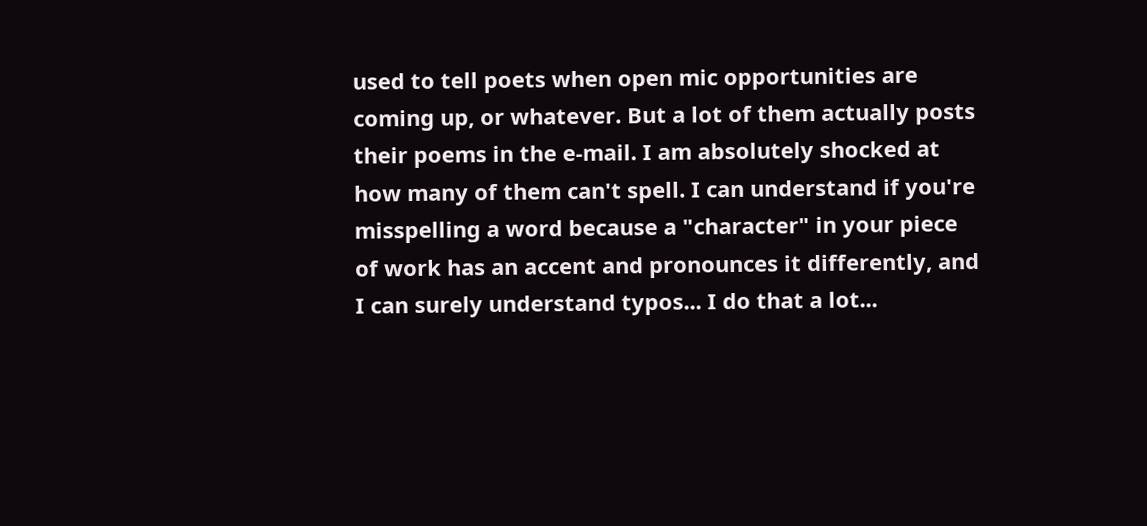used to tell poets when open mic opportunities are coming up, or whatever. But a lot of them actually posts their poems in the e-mail. I am absolutely shocked at how many of them can't spell. I can understand if you're misspelling a word because a "character" in your piece of work has an accent and pronounces it differently, and I can surely understand typos... I do that a lot...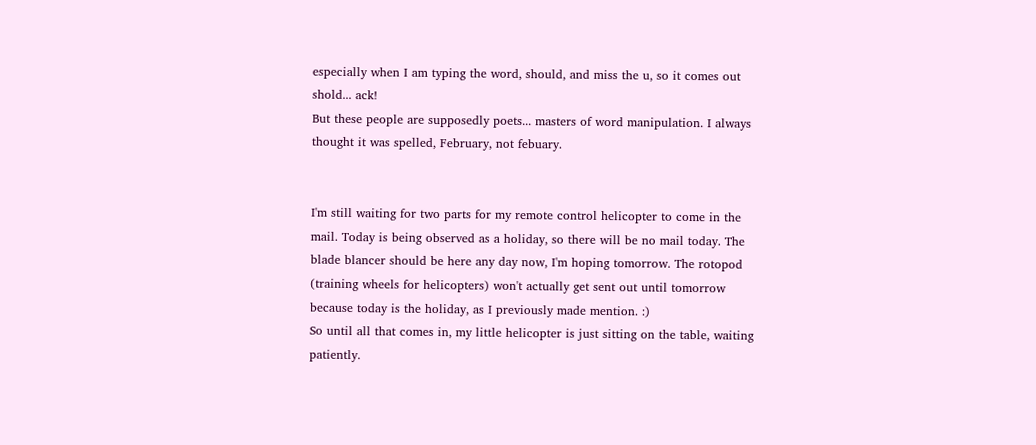especially when I am typing the word, should, and miss the u, so it comes out shold... ack!
But these people are supposedly poets... masters of word manipulation. I always thought it was spelled, February, not febuary.


I'm still waiting for two parts for my remote control helicopter to come in the mail. Today is being observed as a holiday, so there will be no mail today. The blade blancer should be here any day now, I'm hoping tomorrow. The rotopod (training wheels for helicopters) won't actually get sent out until tomorrow because today is the holiday, as I previously made mention. :)
So until all that comes in, my little helicopter is just sitting on the table, waiting patiently.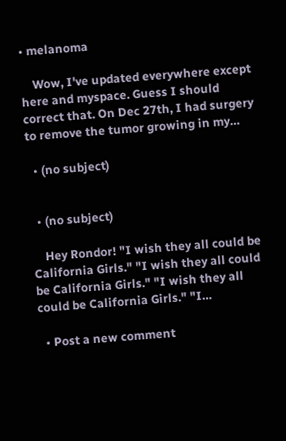• melanoma

    Wow, I've updated everywhere except here and myspace. Guess I should correct that. On Dec 27th, I had surgery to remove the tumor growing in my…

  • (no subject)


  • (no subject)

    Hey Rondor! "I wish they all could be California Girls." "I wish they all could be California Girls." "I wish they all could be California Girls." "I…

  • Post a new comment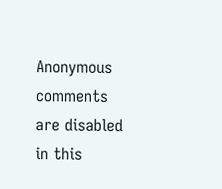Anonymous comments are disabled in this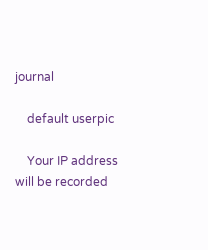journal

    default userpic

    Your IP address will be recorded